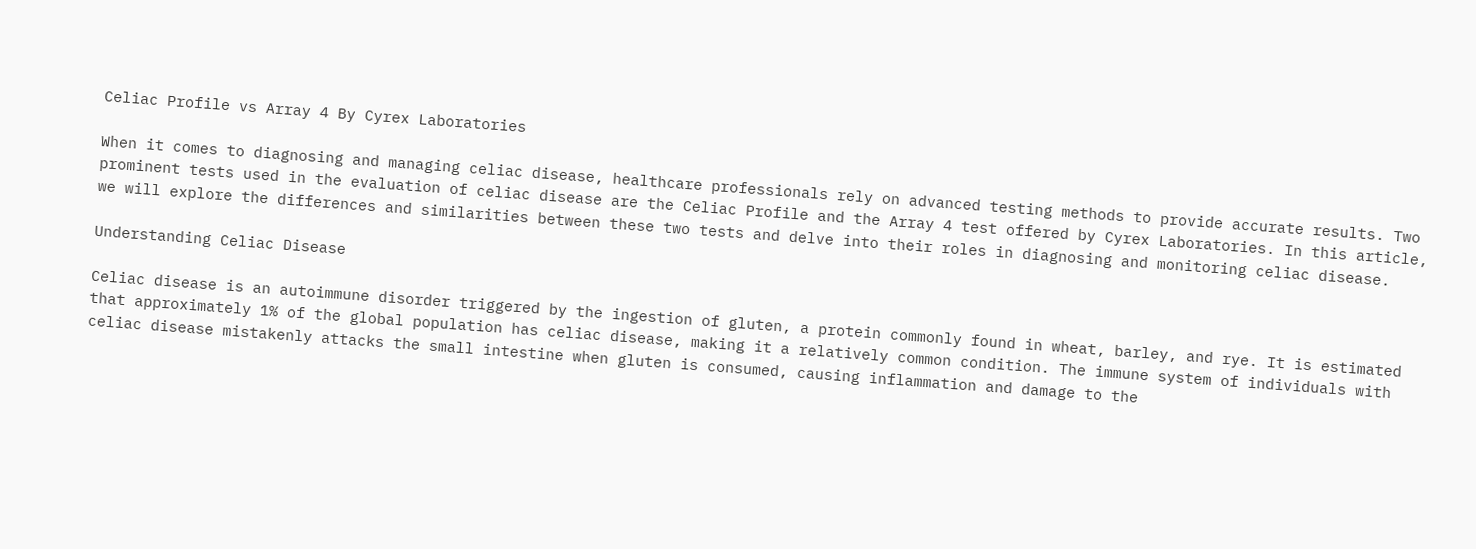Celiac Profile vs Array 4 By Cyrex Laboratories

When it comes to diagnosing and managing celiac disease, healthcare professionals rely on advanced testing methods to provide accurate results. Two prominent tests used in the evaluation of celiac disease are the Celiac Profile and the Array 4 test offered by Cyrex Laboratories. In this article, we will explore the differences and similarities between these two tests and delve into their roles in diagnosing and monitoring celiac disease.

Understanding Celiac Disease

Celiac disease is an autoimmune disorder triggered by the ingestion of gluten, a protein commonly found in wheat, barley, and rye. It is estimated that approximately 1% of the global population has celiac disease, making it a relatively common condition. The immune system of individuals with celiac disease mistakenly attacks the small intestine when gluten is consumed, causing inflammation and damage to the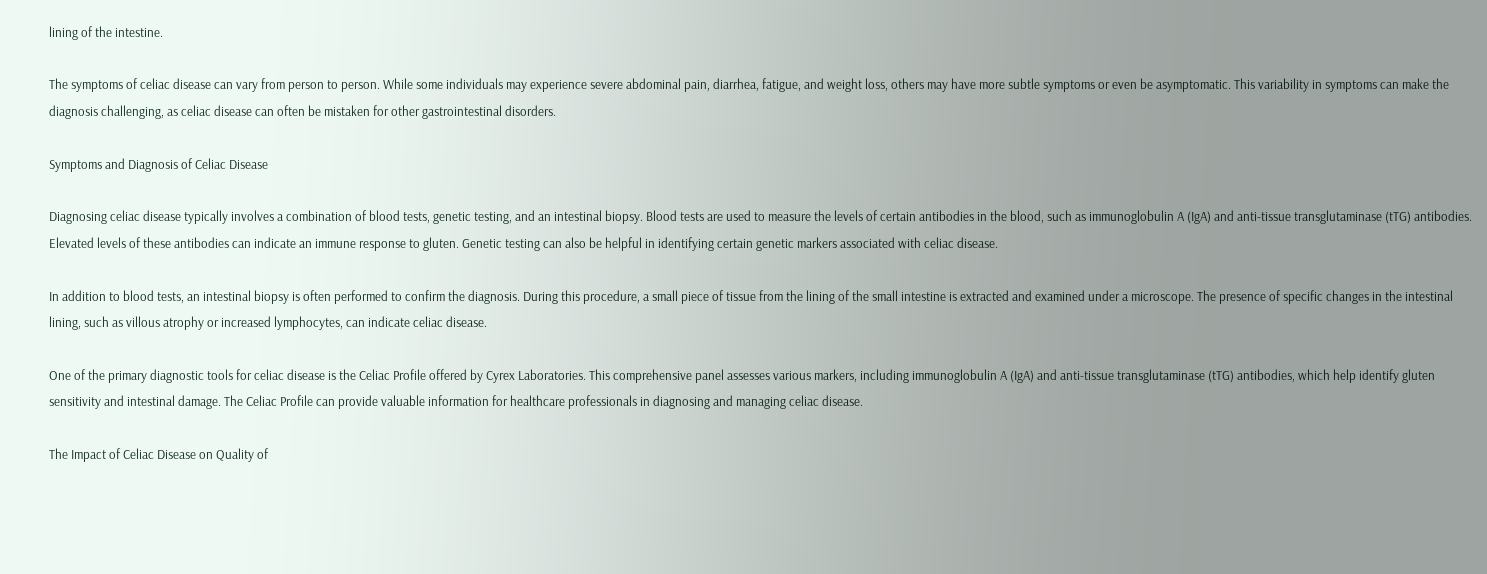lining of the intestine.

The symptoms of celiac disease can vary from person to person. While some individuals may experience severe abdominal pain, diarrhea, fatigue, and weight loss, others may have more subtle symptoms or even be asymptomatic. This variability in symptoms can make the diagnosis challenging, as celiac disease can often be mistaken for other gastrointestinal disorders.

Symptoms and Diagnosis of Celiac Disease

Diagnosing celiac disease typically involves a combination of blood tests, genetic testing, and an intestinal biopsy. Blood tests are used to measure the levels of certain antibodies in the blood, such as immunoglobulin A (IgA) and anti-tissue transglutaminase (tTG) antibodies. Elevated levels of these antibodies can indicate an immune response to gluten. Genetic testing can also be helpful in identifying certain genetic markers associated with celiac disease.

In addition to blood tests, an intestinal biopsy is often performed to confirm the diagnosis. During this procedure, a small piece of tissue from the lining of the small intestine is extracted and examined under a microscope. The presence of specific changes in the intestinal lining, such as villous atrophy or increased lymphocytes, can indicate celiac disease.

One of the primary diagnostic tools for celiac disease is the Celiac Profile offered by Cyrex Laboratories. This comprehensive panel assesses various markers, including immunoglobulin A (IgA) and anti-tissue transglutaminase (tTG) antibodies, which help identify gluten sensitivity and intestinal damage. The Celiac Profile can provide valuable information for healthcare professionals in diagnosing and managing celiac disease.

The Impact of Celiac Disease on Quality of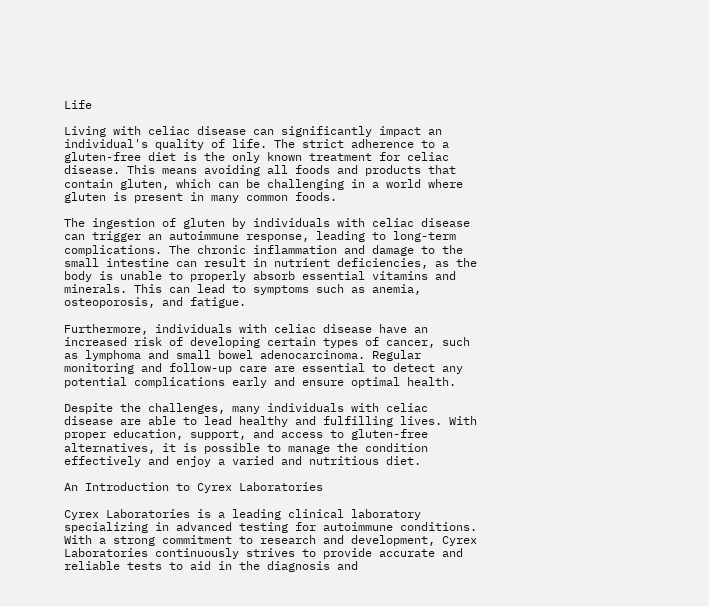Life

Living with celiac disease can significantly impact an individual's quality of life. The strict adherence to a gluten-free diet is the only known treatment for celiac disease. This means avoiding all foods and products that contain gluten, which can be challenging in a world where gluten is present in many common foods.

The ingestion of gluten by individuals with celiac disease can trigger an autoimmune response, leading to long-term complications. The chronic inflammation and damage to the small intestine can result in nutrient deficiencies, as the body is unable to properly absorb essential vitamins and minerals. This can lead to symptoms such as anemia, osteoporosis, and fatigue.

Furthermore, individuals with celiac disease have an increased risk of developing certain types of cancer, such as lymphoma and small bowel adenocarcinoma. Regular monitoring and follow-up care are essential to detect any potential complications early and ensure optimal health.

Despite the challenges, many individuals with celiac disease are able to lead healthy and fulfilling lives. With proper education, support, and access to gluten-free alternatives, it is possible to manage the condition effectively and enjoy a varied and nutritious diet.

An Introduction to Cyrex Laboratories

Cyrex Laboratories is a leading clinical laboratory specializing in advanced testing for autoimmune conditions. With a strong commitment to research and development, Cyrex Laboratories continuously strives to provide accurate and reliable tests to aid in the diagnosis and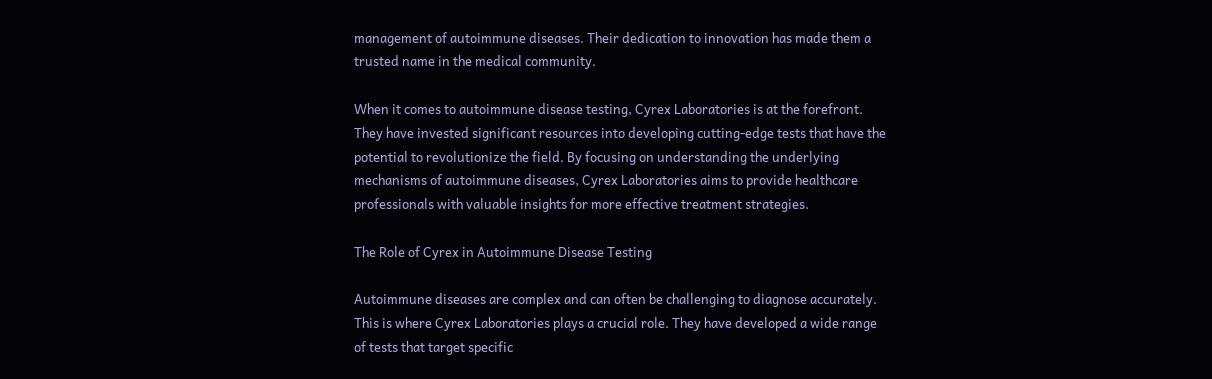management of autoimmune diseases. Their dedication to innovation has made them a trusted name in the medical community.

When it comes to autoimmune disease testing, Cyrex Laboratories is at the forefront. They have invested significant resources into developing cutting-edge tests that have the potential to revolutionize the field. By focusing on understanding the underlying mechanisms of autoimmune diseases, Cyrex Laboratories aims to provide healthcare professionals with valuable insights for more effective treatment strategies.

The Role of Cyrex in Autoimmune Disease Testing

Autoimmune diseases are complex and can often be challenging to diagnose accurately. This is where Cyrex Laboratories plays a crucial role. They have developed a wide range of tests that target specific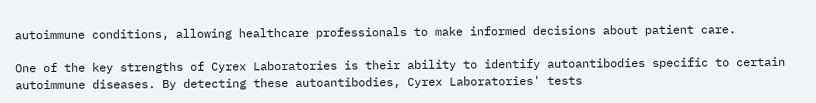autoimmune conditions, allowing healthcare professionals to make informed decisions about patient care.

One of the key strengths of Cyrex Laboratories is their ability to identify autoantibodies specific to certain autoimmune diseases. By detecting these autoantibodies, Cyrex Laboratories' tests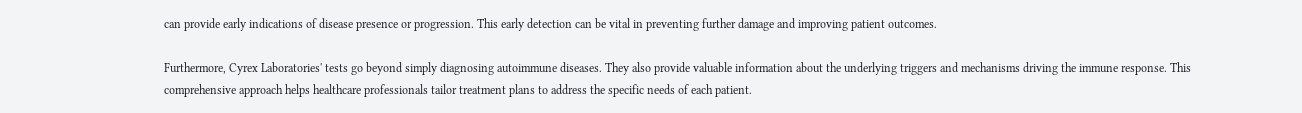can provide early indications of disease presence or progression. This early detection can be vital in preventing further damage and improving patient outcomes.

Furthermore, Cyrex Laboratories' tests go beyond simply diagnosing autoimmune diseases. They also provide valuable information about the underlying triggers and mechanisms driving the immune response. This comprehensive approach helps healthcare professionals tailor treatment plans to address the specific needs of each patient.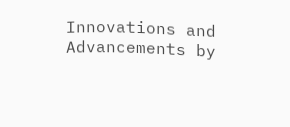Innovations and Advancements by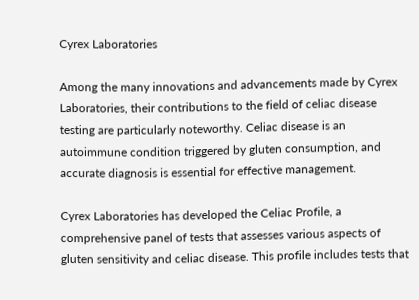Cyrex Laboratories

Among the many innovations and advancements made by Cyrex Laboratories, their contributions to the field of celiac disease testing are particularly noteworthy. Celiac disease is an autoimmune condition triggered by gluten consumption, and accurate diagnosis is essential for effective management.

Cyrex Laboratories has developed the Celiac Profile, a comprehensive panel of tests that assesses various aspects of gluten sensitivity and celiac disease. This profile includes tests that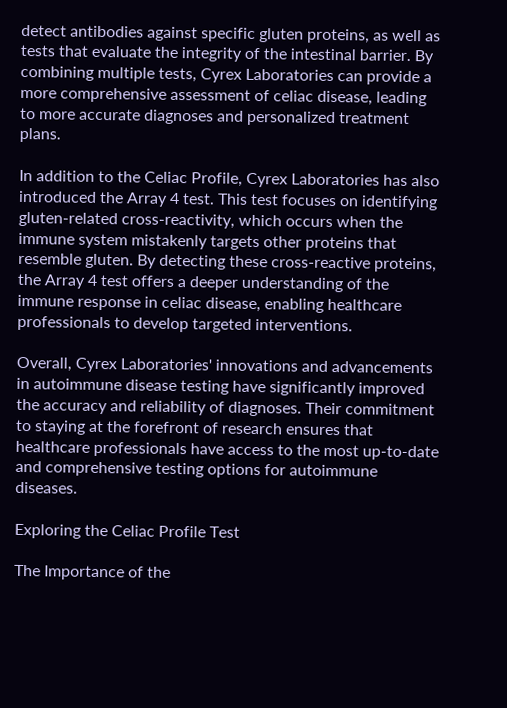detect antibodies against specific gluten proteins, as well as tests that evaluate the integrity of the intestinal barrier. By combining multiple tests, Cyrex Laboratories can provide a more comprehensive assessment of celiac disease, leading to more accurate diagnoses and personalized treatment plans.

In addition to the Celiac Profile, Cyrex Laboratories has also introduced the Array 4 test. This test focuses on identifying gluten-related cross-reactivity, which occurs when the immune system mistakenly targets other proteins that resemble gluten. By detecting these cross-reactive proteins, the Array 4 test offers a deeper understanding of the immune response in celiac disease, enabling healthcare professionals to develop targeted interventions.

Overall, Cyrex Laboratories' innovations and advancements in autoimmune disease testing have significantly improved the accuracy and reliability of diagnoses. Their commitment to staying at the forefront of research ensures that healthcare professionals have access to the most up-to-date and comprehensive testing options for autoimmune diseases.

Exploring the Celiac Profile Test

The Importance of the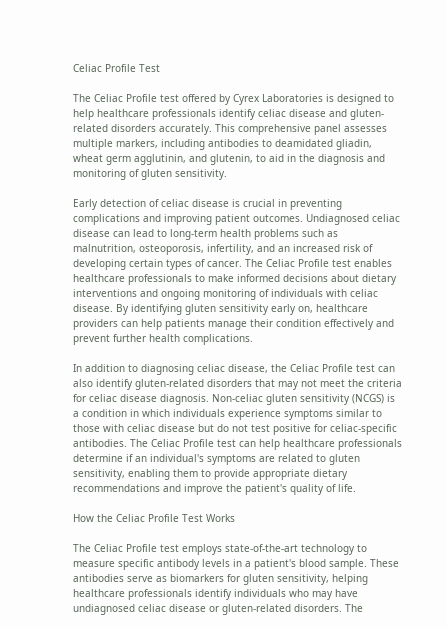Celiac Profile Test

The Celiac Profile test offered by Cyrex Laboratories is designed to help healthcare professionals identify celiac disease and gluten-related disorders accurately. This comprehensive panel assesses multiple markers, including antibodies to deamidated gliadin, wheat germ agglutinin, and glutenin, to aid in the diagnosis and monitoring of gluten sensitivity.

Early detection of celiac disease is crucial in preventing complications and improving patient outcomes. Undiagnosed celiac disease can lead to long-term health problems such as malnutrition, osteoporosis, infertility, and an increased risk of developing certain types of cancer. The Celiac Profile test enables healthcare professionals to make informed decisions about dietary interventions and ongoing monitoring of individuals with celiac disease. By identifying gluten sensitivity early on, healthcare providers can help patients manage their condition effectively and prevent further health complications.

In addition to diagnosing celiac disease, the Celiac Profile test can also identify gluten-related disorders that may not meet the criteria for celiac disease diagnosis. Non-celiac gluten sensitivity (NCGS) is a condition in which individuals experience symptoms similar to those with celiac disease but do not test positive for celiac-specific antibodies. The Celiac Profile test can help healthcare professionals determine if an individual's symptoms are related to gluten sensitivity, enabling them to provide appropriate dietary recommendations and improve the patient's quality of life.

How the Celiac Profile Test Works

The Celiac Profile test employs state-of-the-art technology to measure specific antibody levels in a patient's blood sample. These antibodies serve as biomarkers for gluten sensitivity, helping healthcare professionals identify individuals who may have undiagnosed celiac disease or gluten-related disorders. The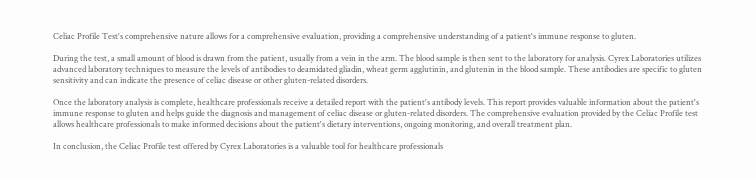Celiac Profile Test's comprehensive nature allows for a comprehensive evaluation, providing a comprehensive understanding of a patient's immune response to gluten.

During the test, a small amount of blood is drawn from the patient, usually from a vein in the arm. The blood sample is then sent to the laboratory for analysis. Cyrex Laboratories utilizes advanced laboratory techniques to measure the levels of antibodies to deamidated gliadin, wheat germ agglutinin, and glutenin in the blood sample. These antibodies are specific to gluten sensitivity and can indicate the presence of celiac disease or other gluten-related disorders.

Once the laboratory analysis is complete, healthcare professionals receive a detailed report with the patient's antibody levels. This report provides valuable information about the patient's immune response to gluten and helps guide the diagnosis and management of celiac disease or gluten-related disorders. The comprehensive evaluation provided by the Celiac Profile test allows healthcare professionals to make informed decisions about the patient's dietary interventions, ongoing monitoring, and overall treatment plan.

In conclusion, the Celiac Profile test offered by Cyrex Laboratories is a valuable tool for healthcare professionals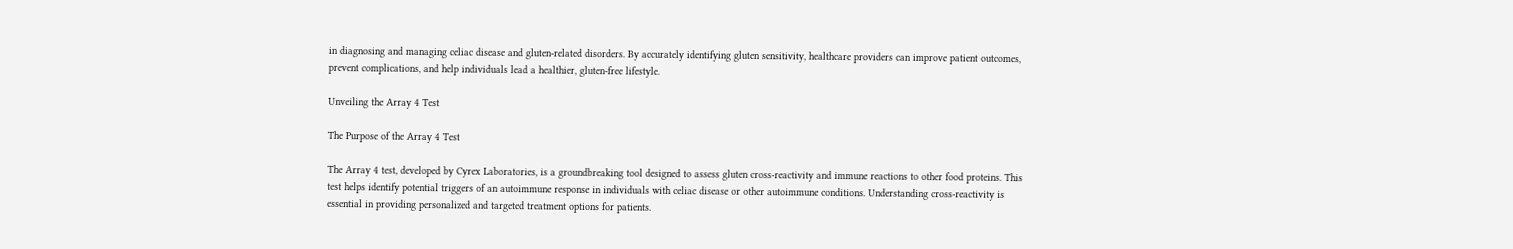in diagnosing and managing celiac disease and gluten-related disorders. By accurately identifying gluten sensitivity, healthcare providers can improve patient outcomes, prevent complications, and help individuals lead a healthier, gluten-free lifestyle.

Unveiling the Array 4 Test

The Purpose of the Array 4 Test

The Array 4 test, developed by Cyrex Laboratories, is a groundbreaking tool designed to assess gluten cross-reactivity and immune reactions to other food proteins. This test helps identify potential triggers of an autoimmune response in individuals with celiac disease or other autoimmune conditions. Understanding cross-reactivity is essential in providing personalized and targeted treatment options for patients.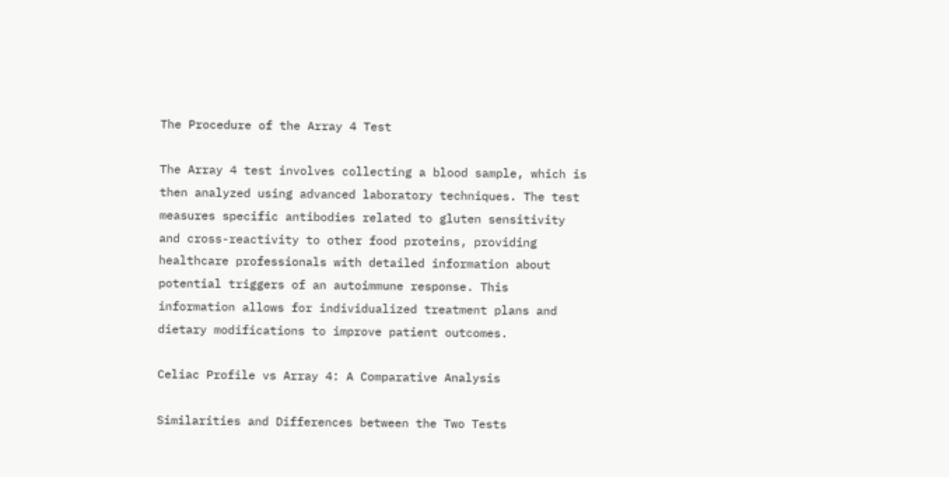The Procedure of the Array 4 Test

The Array 4 test involves collecting a blood sample, which is then analyzed using advanced laboratory techniques. The test measures specific antibodies related to gluten sensitivity and cross-reactivity to other food proteins, providing healthcare professionals with detailed information about potential triggers of an autoimmune response. This information allows for individualized treatment plans and dietary modifications to improve patient outcomes.

Celiac Profile vs Array 4: A Comparative Analysis

Similarities and Differences between the Two Tests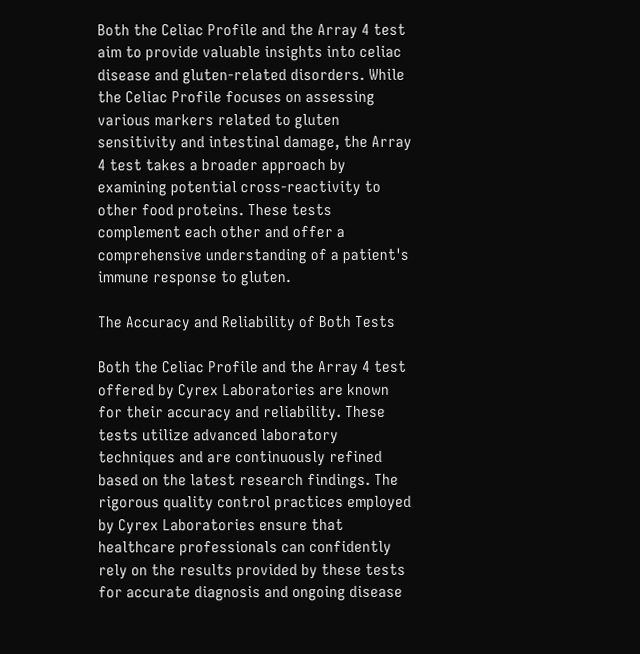Both the Celiac Profile and the Array 4 test aim to provide valuable insights into celiac disease and gluten-related disorders. While the Celiac Profile focuses on assessing various markers related to gluten sensitivity and intestinal damage, the Array 4 test takes a broader approach by examining potential cross-reactivity to other food proteins. These tests complement each other and offer a comprehensive understanding of a patient's immune response to gluten.

The Accuracy and Reliability of Both Tests

Both the Celiac Profile and the Array 4 test offered by Cyrex Laboratories are known for their accuracy and reliability. These tests utilize advanced laboratory techniques and are continuously refined based on the latest research findings. The rigorous quality control practices employed by Cyrex Laboratories ensure that healthcare professionals can confidently rely on the results provided by these tests for accurate diagnosis and ongoing disease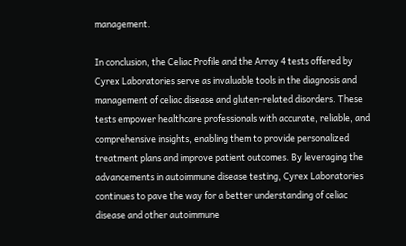management.

In conclusion, the Celiac Profile and the Array 4 tests offered by Cyrex Laboratories serve as invaluable tools in the diagnosis and management of celiac disease and gluten-related disorders. These tests empower healthcare professionals with accurate, reliable, and comprehensive insights, enabling them to provide personalized treatment plans and improve patient outcomes. By leveraging the advancements in autoimmune disease testing, Cyrex Laboratories continues to pave the way for a better understanding of celiac disease and other autoimmune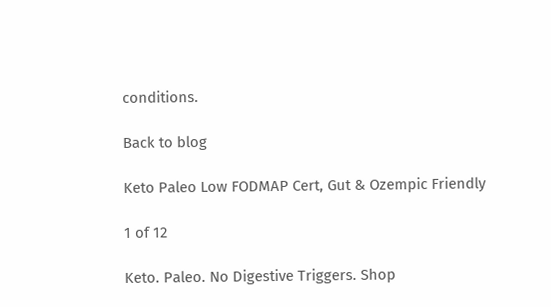conditions.

Back to blog

Keto Paleo Low FODMAP Cert, Gut & Ozempic Friendly

1 of 12

Keto. Paleo. No Digestive Triggers. Shop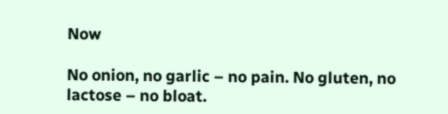Now

No onion, no garlic – no pain. No gluten, no lactose – no bloat.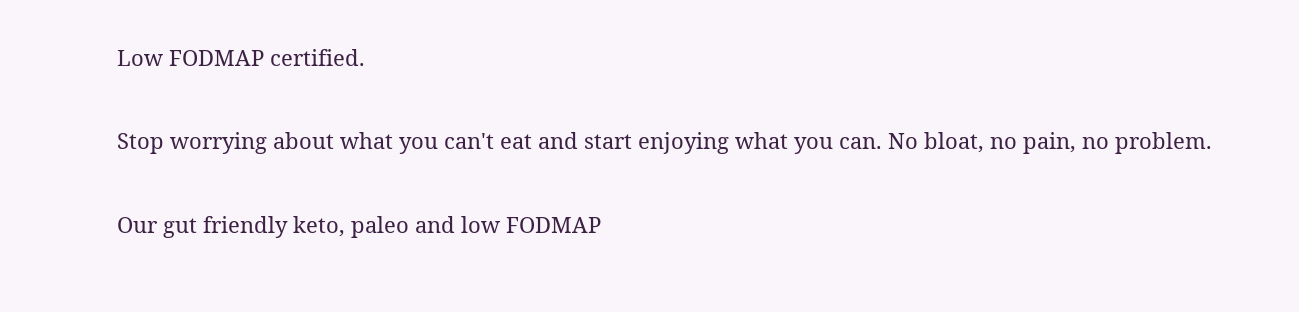Low FODMAP certified.

Stop worrying about what you can't eat and start enjoying what you can. No bloat, no pain, no problem.

Our gut friendly keto, paleo and low FODMAP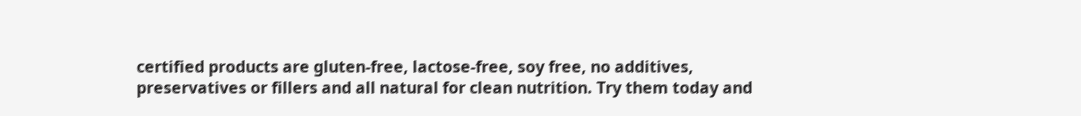certified products are gluten-free, lactose-free, soy free, no additives, preservatives or fillers and all natural for clean nutrition. Try them today and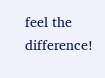feel the difference!